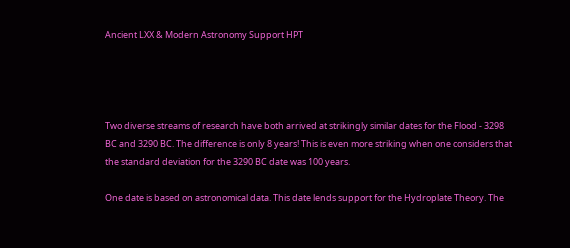Ancient LXX & Modern Astronomy Support HPT




Two diverse streams of research have both arrived at strikingly similar dates for the Flood - 3298 BC and 3290 BC. The difference is only 8 years! This is even more striking when one considers that the standard deviation for the 3290 BC date was 100 years.

One date is based on astronomical data. This date lends support for the Hydroplate Theory. The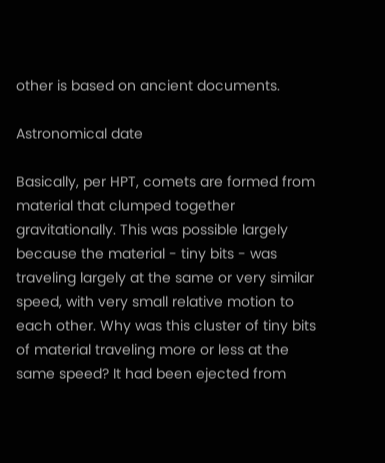other is based on ancient documents.

Astronomical date

Basically, per HPT, comets are formed from material that clumped together gravitationally. This was possible largely because the material - tiny bits - was traveling largely at the same or very similar speed, with very small relative motion to each other. Why was this cluster of tiny bits of material traveling more or less at the same speed? It had been ejected from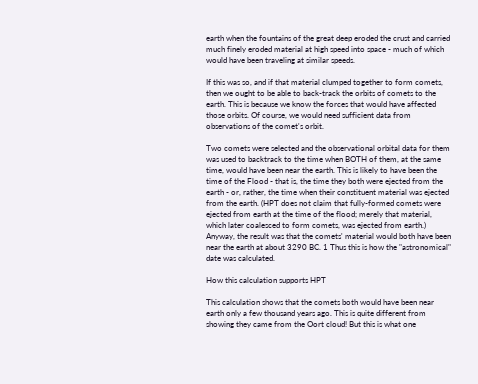earth when the fountains of the great deep eroded the crust and carried much finely eroded material at high speed into space - much of which would have been traveling at similar speeds.

If this was so, and if that material clumped together to form comets, then we ought to be able to back-track the orbits of comets to the earth. This is because we know the forces that would have affected those orbits. Of course, we would need sufficient data from observations of the comet's orbit.

Two comets were selected and the observational orbital data for them was used to backtrack to the time when BOTH of them, at the same time, would have been near the earth. This is likely to have been the time of the Flood - that is, the time they both were ejected from the earth - or, rather, the time when their constituent material was ejected from the earth. (HPT does not claim that fully-formed comets were ejected from earth at the time of the flood; merely that material, which later coalesced to form comets, was ejected from earth.) Anyway, the result was that the comets' material would both have been near the earth at about 3290 BC. 1 Thus this is how the "astronomical" date was calculated.

How this calculation supports HPT

This calculation shows that the comets both would have been near earth only a few thousand years ago. This is quite different from showing they came from the Oort cloud! But this is what one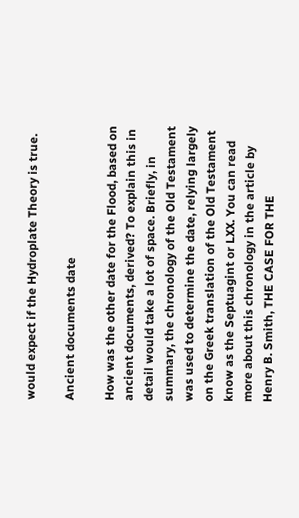would expect if the Hydroplate Theory is true.

Ancient documents date

How was the other date for the Flood, based on ancient documents, derived? To explain this in detail would take a lot of space. Briefly, in summary, the chronology of the Old Testament was used to determine the date, relying largely on the Greek translation of the Old Testament know as the Septuagint or LXX. You can read more about this chronology in the article by Henry B. Smith, THE CASE FOR THE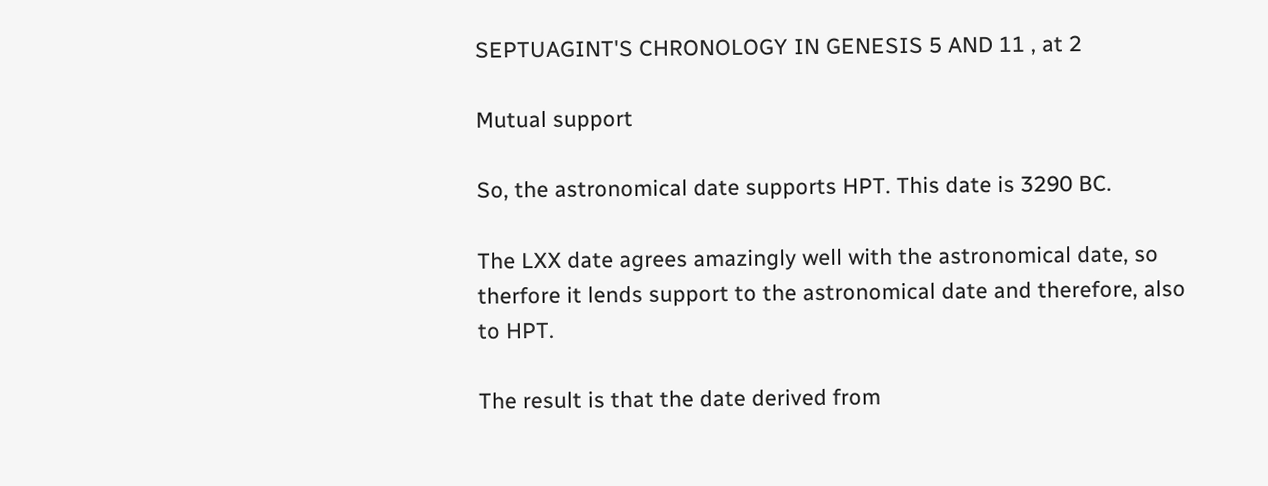SEPTUAGINT'S CHRONOLOGY IN GENESIS 5 AND 11 , at 2

Mutual support

So, the astronomical date supports HPT. This date is 3290 BC.

The LXX date agrees amazingly well with the astronomical date, so therfore it lends support to the astronomical date and therefore, also to HPT.

The result is that the date derived from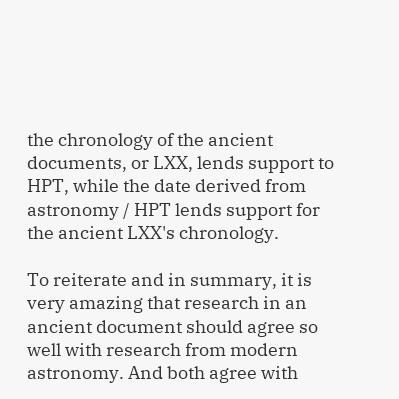the chronology of the ancient documents, or LXX, lends support to HPT, while the date derived from astronomy / HPT lends support for the ancient LXX's chronology.

To reiterate and in summary, it is very amazing that research in an ancient document should agree so well with research from modern astronomy. And both agree with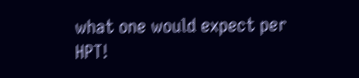what one would expect per HPT!